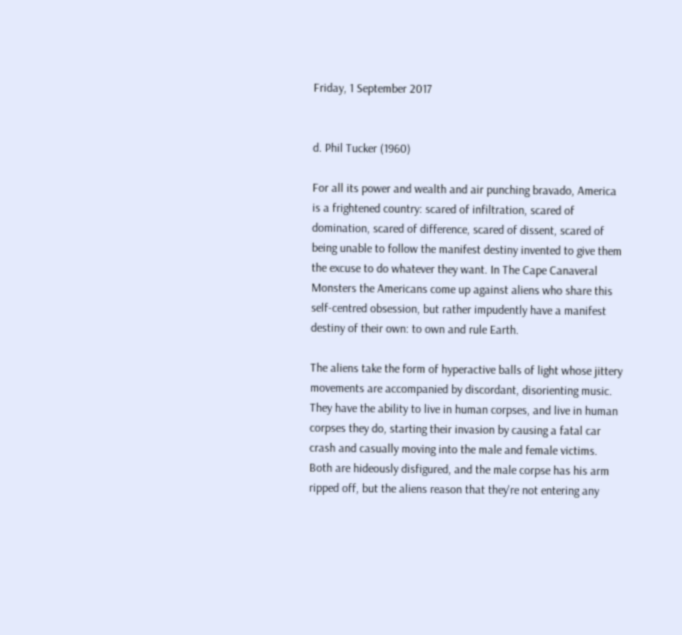Friday, 1 September 2017


d. Phil Tucker (1960)

For all its power and wealth and air punching bravado, America is a frightened country: scared of infiltration, scared of domination, scared of difference, scared of dissent, scared of being unable to follow the manifest destiny invented to give them the excuse to do whatever they want. In The Cape Canaveral Monsters the Americans come up against aliens who share this self-centred obsession, but rather impudently have a manifest destiny of their own: to own and rule Earth.

The aliens take the form of hyperactive balls of light whose jittery movements are accompanied by discordant, disorienting music. They have the ability to live in human corpses, and live in human corpses they do, starting their invasion by causing a fatal car crash and casually moving into the male and female victims. Both are hideously disfigured, and the male corpse has his arm ripped off, but the aliens reason that they're not entering any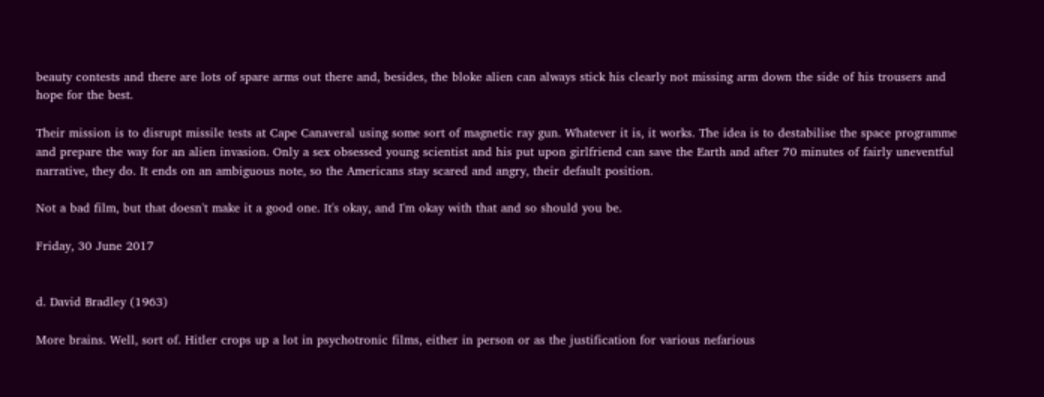beauty contests and there are lots of spare arms out there and, besides, the bloke alien can always stick his clearly not missing arm down the side of his trousers and hope for the best.

Their mission is to disrupt missile tests at Cape Canaveral using some sort of magnetic ray gun. Whatever it is, it works. The idea is to destabilise the space programme and prepare the way for an alien invasion. Only a sex obsessed young scientist and his put upon girlfriend can save the Earth and after 70 minutes of fairly uneventful narrative, they do. It ends on an ambiguous note, so the Americans stay scared and angry, their default position.

Not a bad film, but that doesn't make it a good one. It's okay, and I'm okay with that and so should you be.

Friday, 30 June 2017


d. David Bradley (1963)

More brains. Well, sort of. Hitler crops up a lot in psychotronic films, either in person or as the justification for various nefarious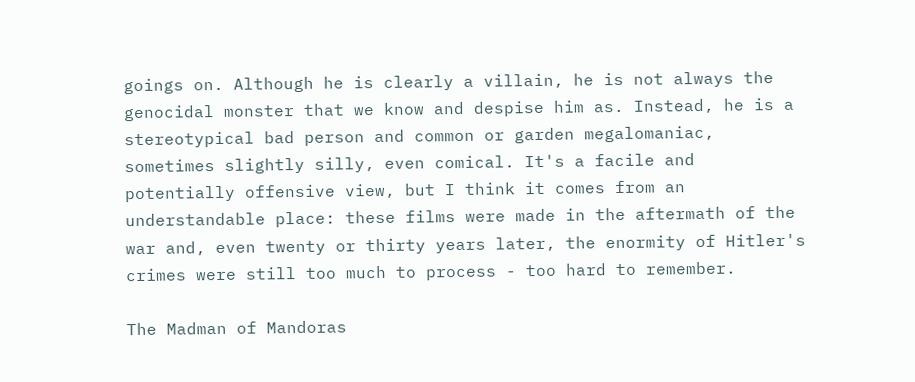goings on. Although he is clearly a villain, he is not always the genocidal monster that we know and despise him as. Instead, he is a stereotypical bad person and common or garden megalomaniac, sometimes slightly silly, even comical. It's a facile and potentially offensive view, but I think it comes from an understandable place: these films were made in the aftermath of the war and, even twenty or thirty years later, the enormity of Hitler's crimes were still too much to process - too hard to remember.

The Madman of Mandoras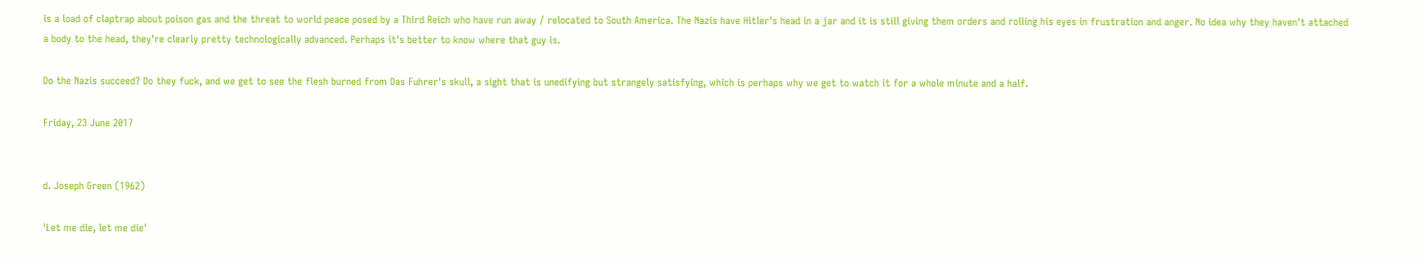is a load of claptrap about poison gas and the threat to world peace posed by a Third Reich who have run away / relocated to South America. The Nazis have Hitler's head in a jar and it is still giving them orders and rolling his eyes in frustration and anger. No idea why they haven't attached a body to the head, they're clearly pretty technologically advanced. Perhaps it's better to know where that guy is.

Do the Nazis succeed? Do they fuck, and we get to see the flesh burned from Das Fuhrer's skull, a sight that is unedifying but strangely satisfying, which is perhaps why we get to watch it for a whole minute and a half.

Friday, 23 June 2017


d. Joseph Green (1962)

'Let me die, let me die'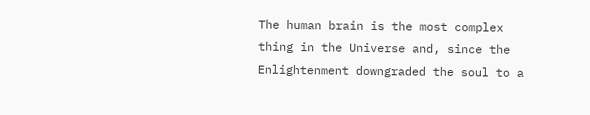The human brain is the most complex thing in the Universe and, since the Enlightenment downgraded the soul to a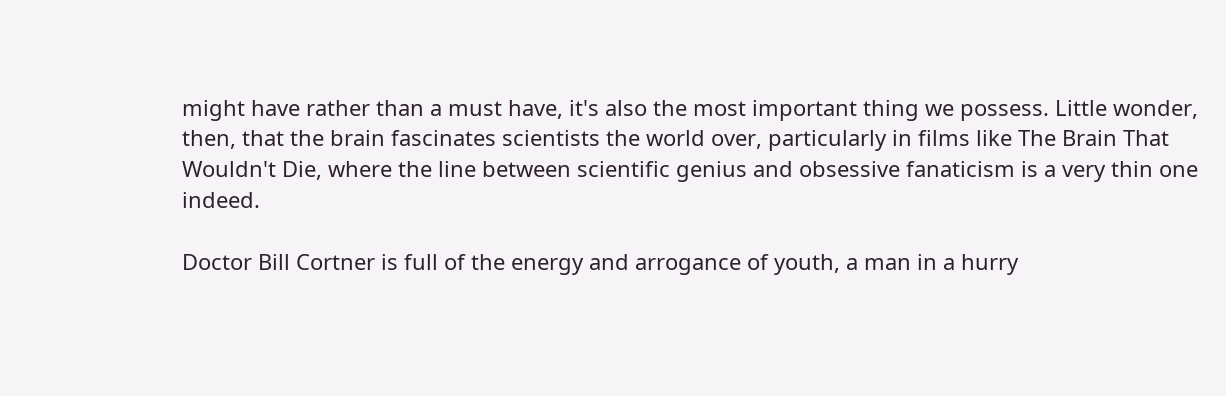might have rather than a must have, it's also the most important thing we possess. Little wonder, then, that the brain fascinates scientists the world over, particularly in films like The Brain That Wouldn't Die, where the line between scientific genius and obsessive fanaticism is a very thin one indeed.

Doctor Bill Cortner is full of the energy and arrogance of youth, a man in a hurry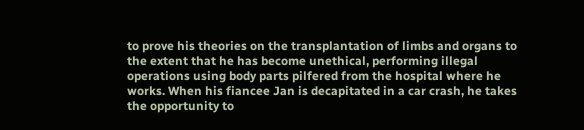to prove his theories on the transplantation of limbs and organs to the extent that he has become unethical, performing illegal operations using body parts pilfered from the hospital where he works. When his fiancee Jan is decapitated in a car crash, he takes the opportunity to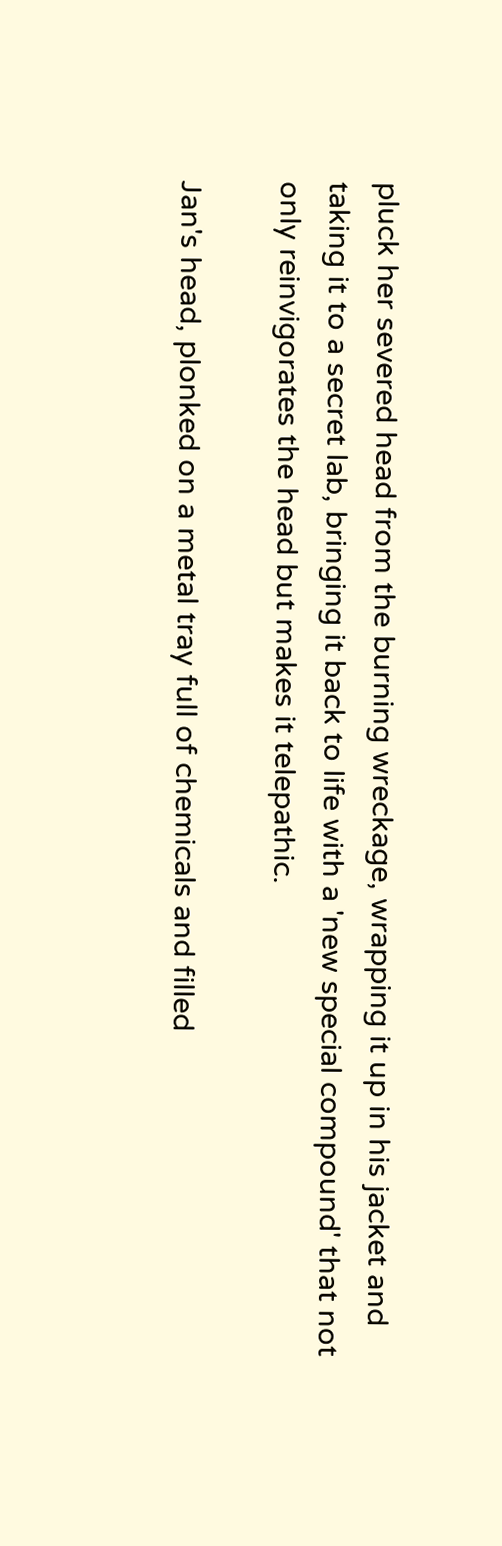pluck her severed head from the burning wreckage, wrapping it up in his jacket and taking it to a secret lab, bringing it back to life with a 'new special compound' that not only reinvigorates the head but makes it telepathic.

Jan's head, plonked on a metal tray full of chemicals and filled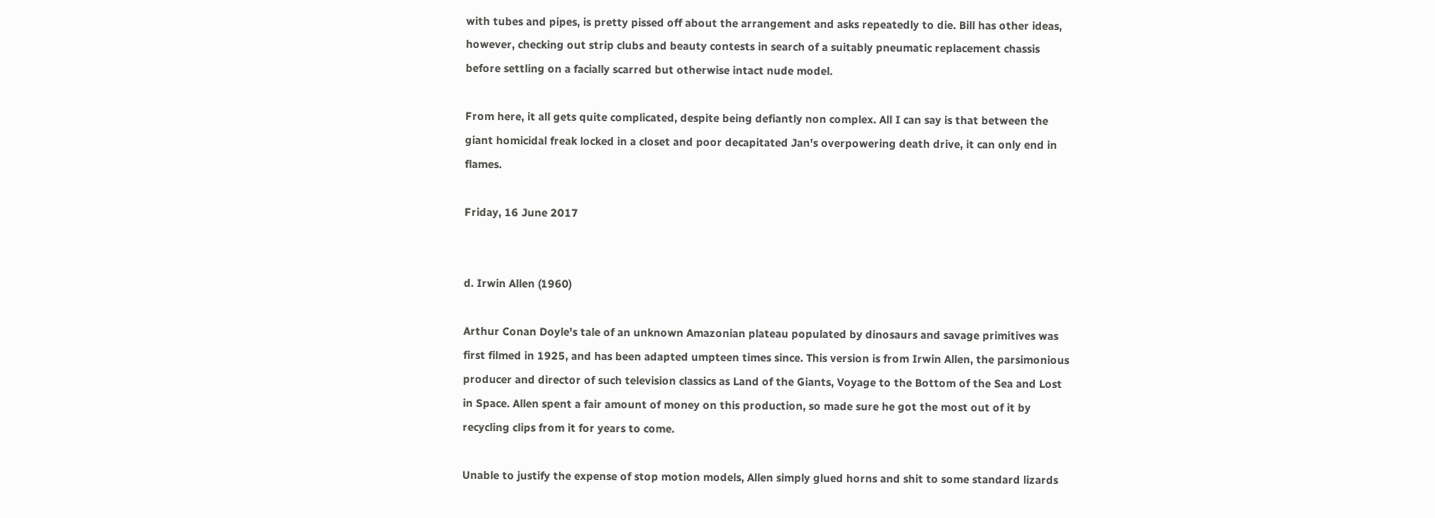with tubes and pipes, is pretty pissed off about the arrangement and asks repeatedly to die. Bill has other ideas, however, checking out strip clubs and beauty contests in search of a suitably pneumatic replacement chassis before settling on a facially scarred but otherwise intact nude model.

From here, it all gets quite complicated, despite being defiantly non complex. All I can say is that between the giant homicidal freak locked in a closet and poor decapitated Jan's overpowering death drive, it can only end in flames.

Friday, 16 June 2017


d. Irwin Allen (1960)

Arthur Conan Doyle's tale of an unknown Amazonian plateau populated by dinosaurs and savage primitives was first filmed in 1925, and has been adapted umpteen times since. This version is from Irwin Allen, the parsimonious producer and director of such television classics as Land of the Giants, Voyage to the Bottom of the Sea and Lost in Space. Allen spent a fair amount of money on this production, so made sure he got the most out of it by recycling clips from it for years to come.

Unable to justify the expense of stop motion models, Allen simply glued horns and shit to some standard lizards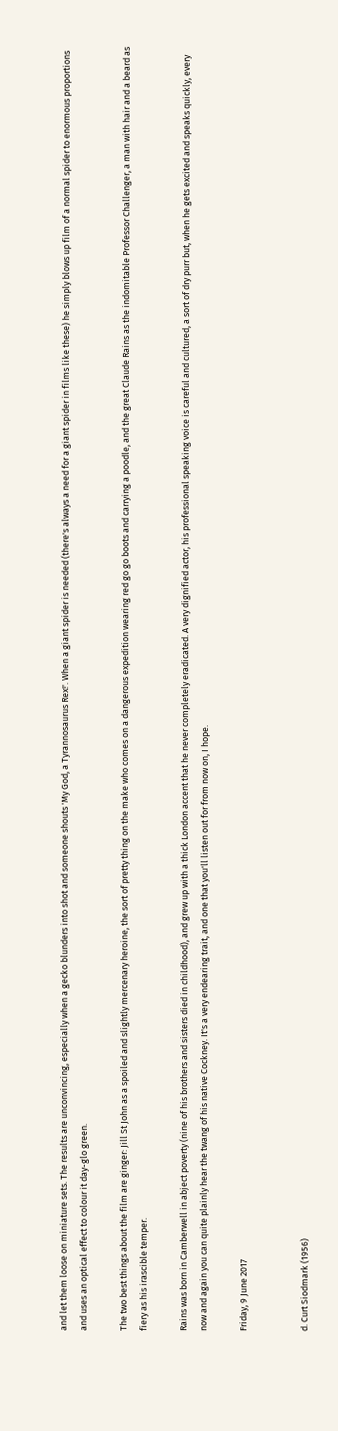and let them loose on miniature sets. The results are unconvincing, especially when a gecko blunders into shot and someone shouts 'My God, a Tyrannosaurus Rex!'. When a giant spider is needed (there's always a need for a giant spider in films like these) he simply blows up film of a normal spider to enormous proportions and uses an optical effect to colour it day-glo green.

The two best things about the film are ginger: Jill St John as a spoiled and slightly mercenary heroine, the sort of pretty thing on the make who comes on a dangerous expedition wearing red go go boots and carrying a poodle, and the great Claude Rains as the indomitable Professor Challenger, a man with hair and a beard as fiery as his irascible temper.

Rains was born in Camberwell in abject poverty (nine of his brothers and sisters died in childhood), and grew up with a thick London accent that he never completely eradicated. A very dignified actor, his professional speaking voice is careful and cultured, a sort of dry purr but, when he gets excited and speaks quickly, every now and again you can quite plainly hear the twang of his native Cockney. It's a very endearing trait, and one that you'll listen out for from now on, I hope.

Friday, 9 June 2017


d. Curt Siodmark (1956)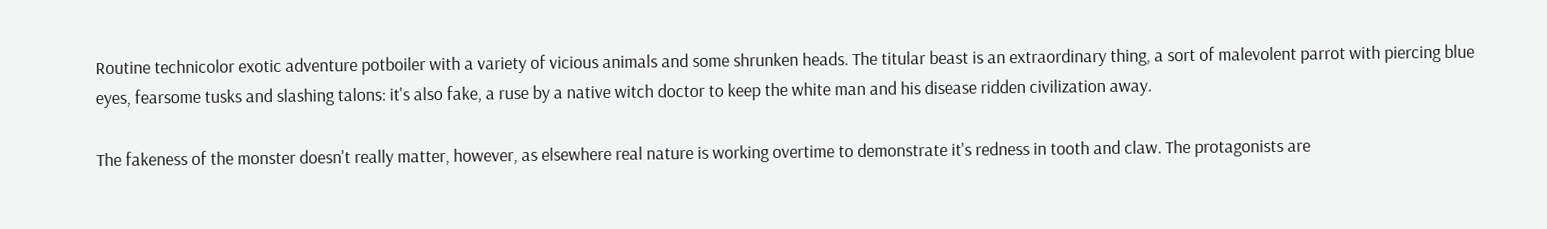Routine technicolor exotic adventure potboiler with a variety of vicious animals and some shrunken heads. The titular beast is an extraordinary thing, a sort of malevolent parrot with piercing blue eyes, fearsome tusks and slashing talons: it's also fake, a ruse by a native witch doctor to keep the white man and his disease ridden civilization away.

The fakeness of the monster doesn't really matter, however, as elsewhere real nature is working overtime to demonstrate it's redness in tooth and claw. The protagonists are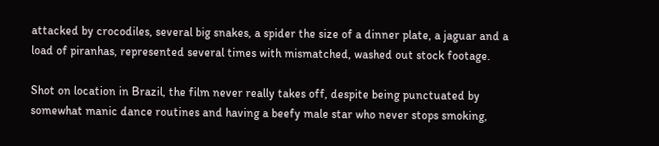attacked by crocodiles, several big snakes, a spider the size of a dinner plate, a jaguar and a load of piranhas, represented several times with mismatched, washed out stock footage.

Shot on location in Brazil, the film never really takes off, despite being punctuated by somewhat manic dance routines and having a beefy male star who never stops smoking,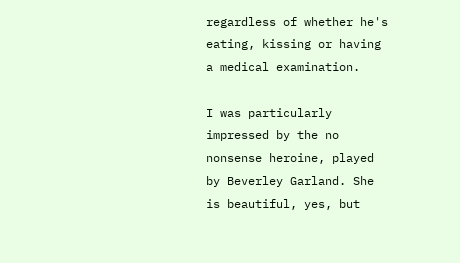regardless of whether he's eating, kissing or having a medical examination.

I was particularly impressed by the no nonsense heroine, played by Beverley Garland. She is beautiful, yes, but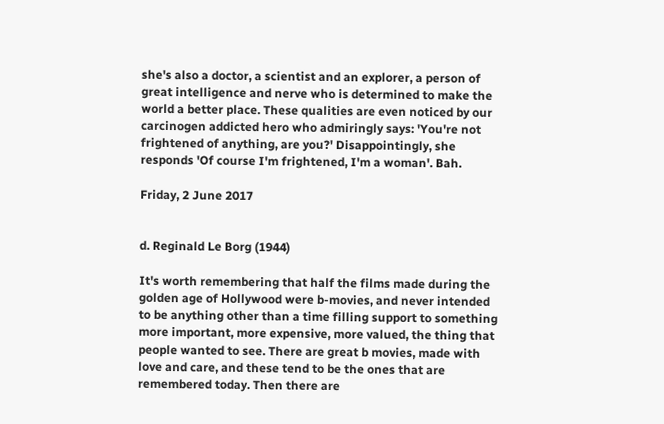she's also a doctor, a scientist and an explorer, a person of great intelligence and nerve who is determined to make the world a better place. These qualities are even noticed by our carcinogen addicted hero who admiringly says: 'You're not frightened of anything, are you?' Disappointingly, she responds 'Of course I'm frightened, I'm a woman'. Bah.

Friday, 2 June 2017


d. Reginald Le Borg (1944)

It's worth remembering that half the films made during the golden age of Hollywood were b-movies, and never intended to be anything other than a time filling support to something more important, more expensive, more valued, the thing that people wanted to see. There are great b movies, made with love and care, and these tend to be the ones that are remembered today. Then there are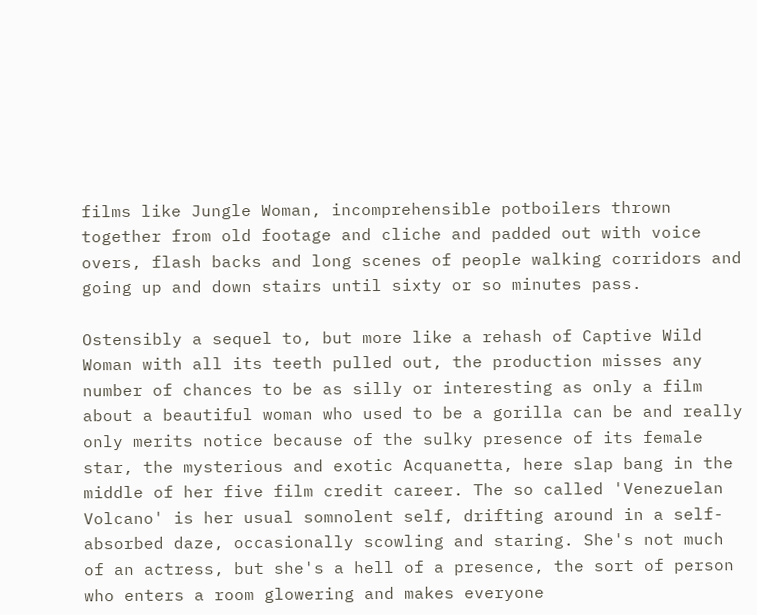films like Jungle Woman, incomprehensible potboilers thrown together from old footage and cliche and padded out with voice overs, flash backs and long scenes of people walking corridors and going up and down stairs until sixty or so minutes pass.

Ostensibly a sequel to, but more like a rehash of Captive Wild Woman with all its teeth pulled out, the production misses any number of chances to be as silly or interesting as only a film about a beautiful woman who used to be a gorilla can be and really only merits notice because of the sulky presence of its female star, the mysterious and exotic Acquanetta, here slap bang in the middle of her five film credit career. The so called 'Venezuelan Volcano' is her usual somnolent self, drifting around in a self-absorbed daze, occasionally scowling and staring. She's not much of an actress, but she's a hell of a presence, the sort of person who enters a room glowering and makes everyone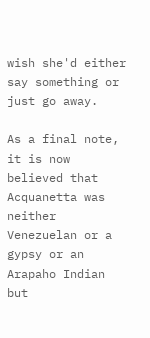wish she'd either say something or just go away.

As a final note, it is now believed that Acquanetta was neither Venezuelan or a gypsy or an Arapaho Indian but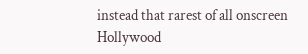instead that rarest of all onscreen Hollywood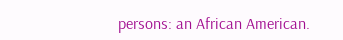persons: an African American.